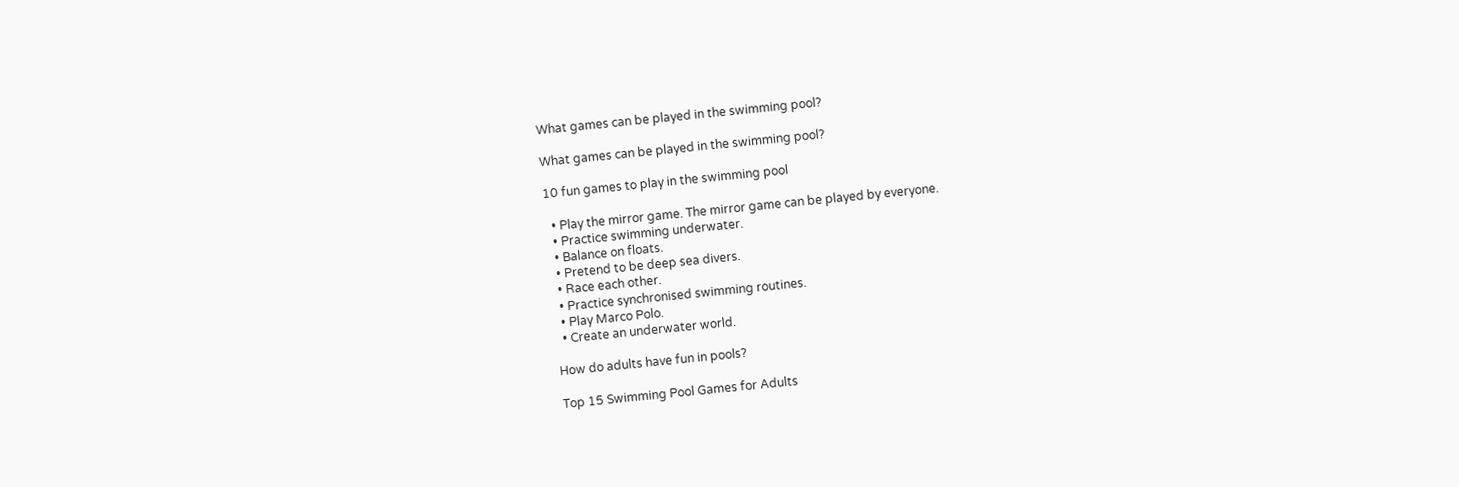What games can be played in the swimming pool?

What games can be played in the swimming pool?

10 fun games to play in the swimming pool

  • Play the mirror game. The mirror game can be played by everyone.
  • Practice swimming underwater.
  • Balance on floats.
  • Pretend to be deep sea divers.
  • Race each other.
  • Practice synchronised swimming routines.
  • Play Marco Polo.
  • Create an underwater world.

How do adults have fun in pools?

Top 15 Swimming Pool Games for Adults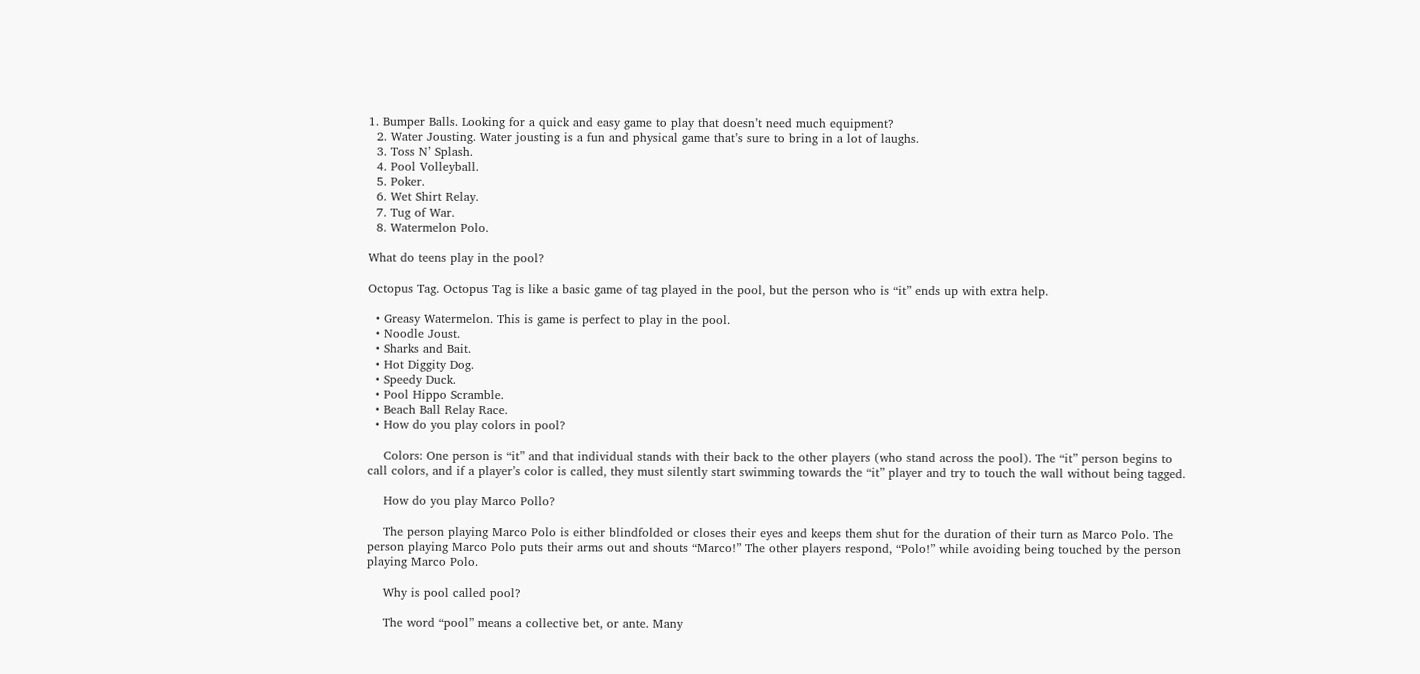1. Bumper Balls. Looking for a quick and easy game to play that doesn’t need much equipment?
  2. Water Jousting. Water jousting is a fun and physical game that’s sure to bring in a lot of laughs.
  3. Toss N’ Splash.
  4. Pool Volleyball.
  5. Poker.
  6. Wet Shirt Relay.
  7. Tug of War.
  8. Watermelon Polo.

What do teens play in the pool?

Octopus Tag. Octopus Tag is like a basic game of tag played in the pool, but the person who is “it” ends up with extra help.

  • Greasy Watermelon. This is game is perfect to play in the pool.
  • Noodle Joust.
  • Sharks and Bait.
  • Hot Diggity Dog.
  • Speedy Duck.
  • Pool Hippo Scramble.
  • Beach Ball Relay Race.
  • How do you play colors in pool?

    Colors: One person is “it” and that individual stands with their back to the other players (who stand across the pool). The “it” person begins to call colors, and if a player’s color is called, they must silently start swimming towards the “it” player and try to touch the wall without being tagged.

    How do you play Marco Pollo?

    The person playing Marco Polo is either blindfolded or closes their eyes and keeps them shut for the duration of their turn as Marco Polo. The person playing Marco Polo puts their arms out and shouts “Marco!” The other players respond, “Polo!” while avoiding being touched by the person playing Marco Polo.

    Why is pool called pool?

    The word “pool” means a collective bet, or ante. Many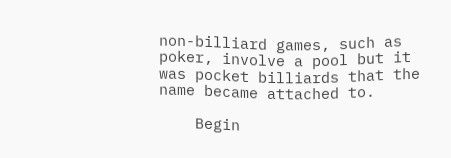non-billiard games, such as poker, involve a pool but it was pocket billiards that the name became attached to.

    Begin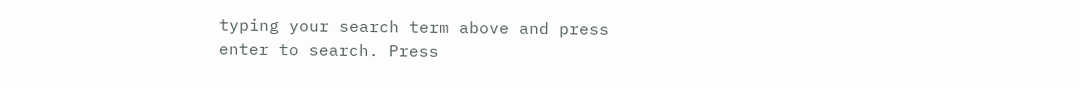typing your search term above and press enter to search. Press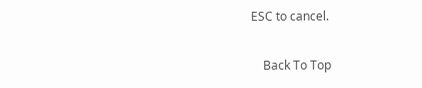ESC to cancel.

    Back To Top